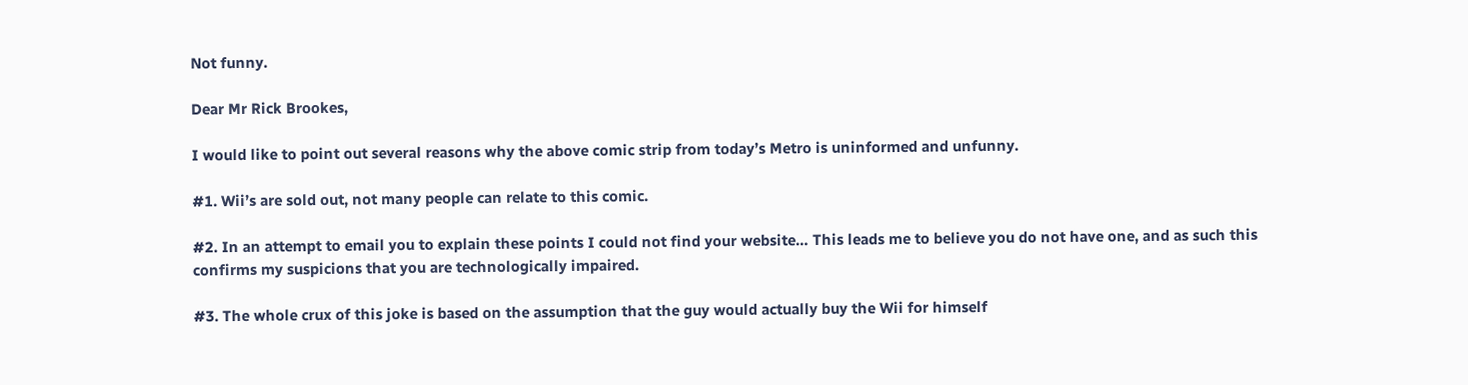Not funny.

Dear Mr Rick Brookes,

I would like to point out several reasons why the above comic strip from today’s Metro is uninformed and unfunny.

#1. Wii’s are sold out, not many people can relate to this comic.

#2. In an attempt to email you to explain these points I could not find your website… This leads me to believe you do not have one, and as such this confirms my suspicions that you are technologically impaired.

#3. The whole crux of this joke is based on the assumption that the guy would actually buy the Wii for himself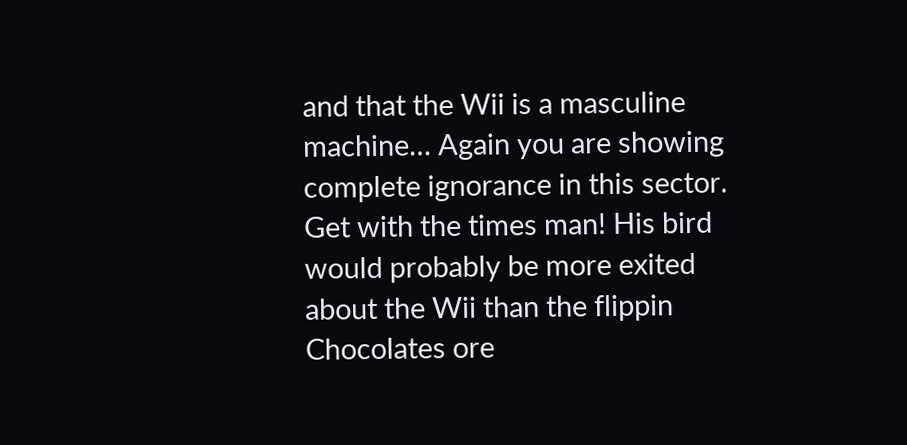and that the Wii is a masculine machine… Again you are showing complete ignorance in this sector. Get with the times man! His bird would probably be more exited about the Wii than the flippin Chocolates ore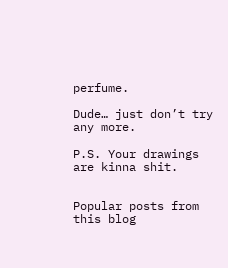perfume.

Dude… just don’t try any more.

P.S. Your drawings are kinna shit.


Popular posts from this blog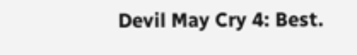Devil May Cry 4: Best.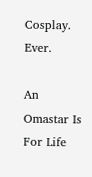Cosplay. Ever.

An Omastar Is For Life